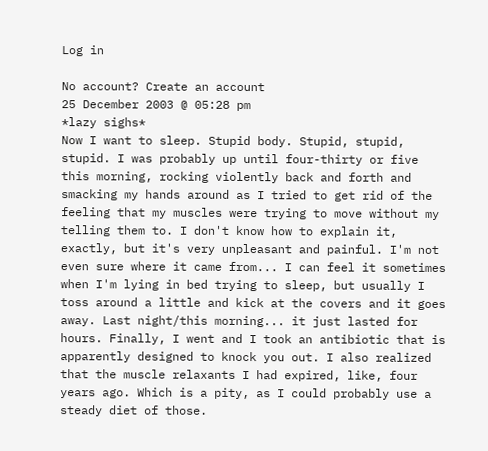Log in

No account? Create an account
25 December 2003 @ 05:28 pm
*lazy sighs*
Now I want to sleep. Stupid body. Stupid, stupid, stupid. I was probably up until four-thirty or five this morning, rocking violently back and forth and smacking my hands around as I tried to get rid of the feeling that my muscles were trying to move without my telling them to. I don't know how to explain it, exactly, but it's very unpleasant and painful. I'm not even sure where it came from... I can feel it sometimes when I'm lying in bed trying to sleep, but usually I toss around a little and kick at the covers and it goes away. Last night/this morning... it just lasted for hours. Finally, I went and I took an antibiotic that is apparently designed to knock you out. I also realized that the muscle relaxants I had expired, like, four years ago. Which is a pity, as I could probably use a steady diet of those.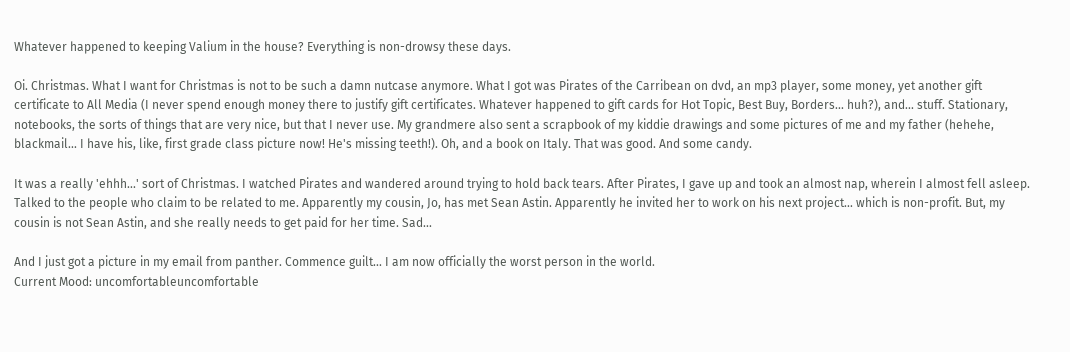Whatever happened to keeping Valium in the house? Everything is non-drowsy these days.

Oi. Christmas. What I want for Christmas is not to be such a damn nutcase anymore. What I got was Pirates of the Carribean on dvd, an mp3 player, some money, yet another gift certificate to All Media (I never spend enough money there to justify gift certificates. Whatever happened to gift cards for Hot Topic, Best Buy, Borders... huh?), and... stuff. Stationary, notebooks, the sorts of things that are very nice, but that I never use. My grandmere also sent a scrapbook of my kiddie drawings and some pictures of me and my father (hehehe, blackmail... I have his, like, first grade class picture now! He's missing teeth!). Oh, and a book on Italy. That was good. And some candy.

It was a really 'ehhh...' sort of Christmas. I watched Pirates and wandered around trying to hold back tears. After Pirates, I gave up and took an almost nap, wherein I almost fell asleep. Talked to the people who claim to be related to me. Apparently my cousin, Jo, has met Sean Astin. Apparently he invited her to work on his next project... which is non-profit. But, my cousin is not Sean Astin, and she really needs to get paid for her time. Sad...

And I just got a picture in my email from panther. Commence guilt... I am now officially the worst person in the world.
Current Mood: uncomfortableuncomfortable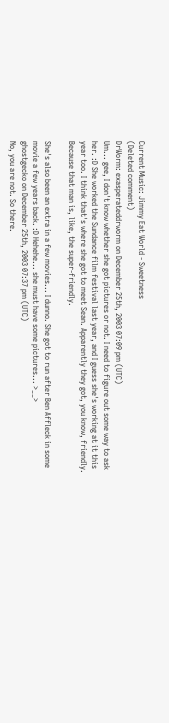Current Music: Jimmy Eat World - Sweetness
(Deleted comment)
DrWorm: exasperateddrworm on December 25th, 2003 07:09 pm (UTC)
Um... gee, I don't know whether she got pictures or not. I need to figure out some way to ask her. :D She worked the Sundance film festival last year, and I guess she's working at it this year too. I think that's where she got to meet Sean. Apparently they got, you know, friendly. Because that man is, like, the super-friendly.

She's also been an extra in a few movies... I dunno. She got to run after Ben Affleck in some movie a few years back. :D Hehehe... she must have some pictures... >__>
ghostgecko on December 25th, 2003 07:37 pm (UTC)
No, you are not. So there.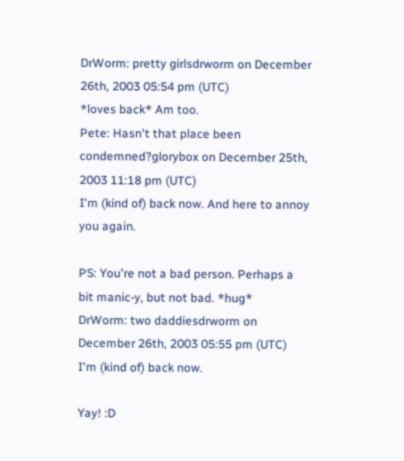DrWorm: pretty girlsdrworm on December 26th, 2003 05:54 pm (UTC)
*loves back* Am too.
Pete: Hasn't that place been condemned?glorybox on December 25th, 2003 11:18 pm (UTC)
I'm (kind of) back now. And here to annoy you again.

PS: You're not a bad person. Perhaps a bit manic-y, but not bad. *hug*
DrWorm: two daddiesdrworm on December 26th, 2003 05:55 pm (UTC)
I'm (kind of) back now.

Yay! :D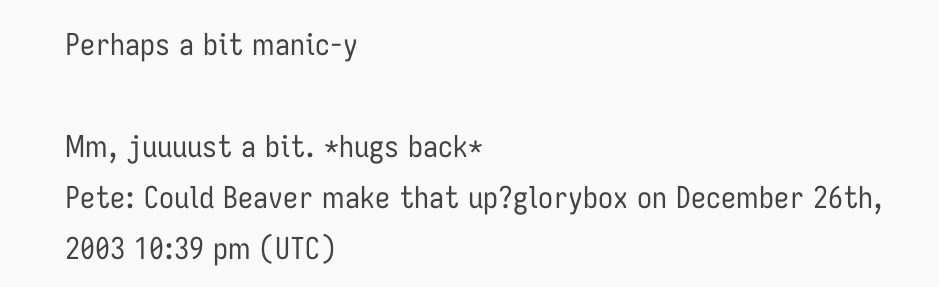Perhaps a bit manic-y

Mm, juuuust a bit. *hugs back*
Pete: Could Beaver make that up?glorybox on December 26th, 2003 10:39 pm (UTC)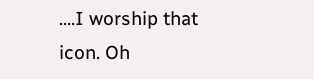....I worship that icon. Oh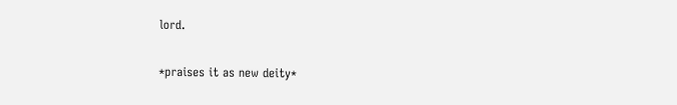lord.

*praises it as new deity*